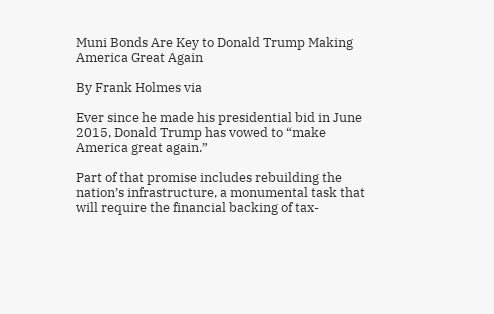Muni Bonds Are Key to Donald Trump Making America Great Again

By Frank Holmes via

Ever since he made his presidential bid in June 2015, Donald Trump has vowed to “make America great again.”

Part of that promise includes rebuilding the nation’s infrastructure, a monumental task that will require the financial backing of tax-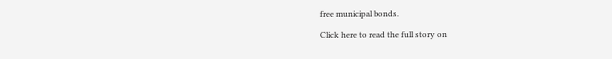free municipal bonds.

Click here to read the full story on